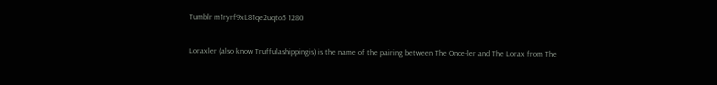Tumblr m1ryrf9xL81qe2uqto5 1280

Loraxler (also know Truffulashippingis) is the name of the pairing between The Once-ler and The Lorax from The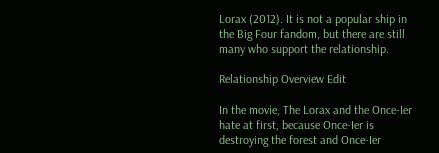Lorax (2012). It is not a popular ship in the Big Four fandom, but there are still many who support the relationship.

Relationship Overview Edit

In the movie, The Lorax and the Once-Ier hate at first, because Once-Ier is destroying the forest and Once-Ier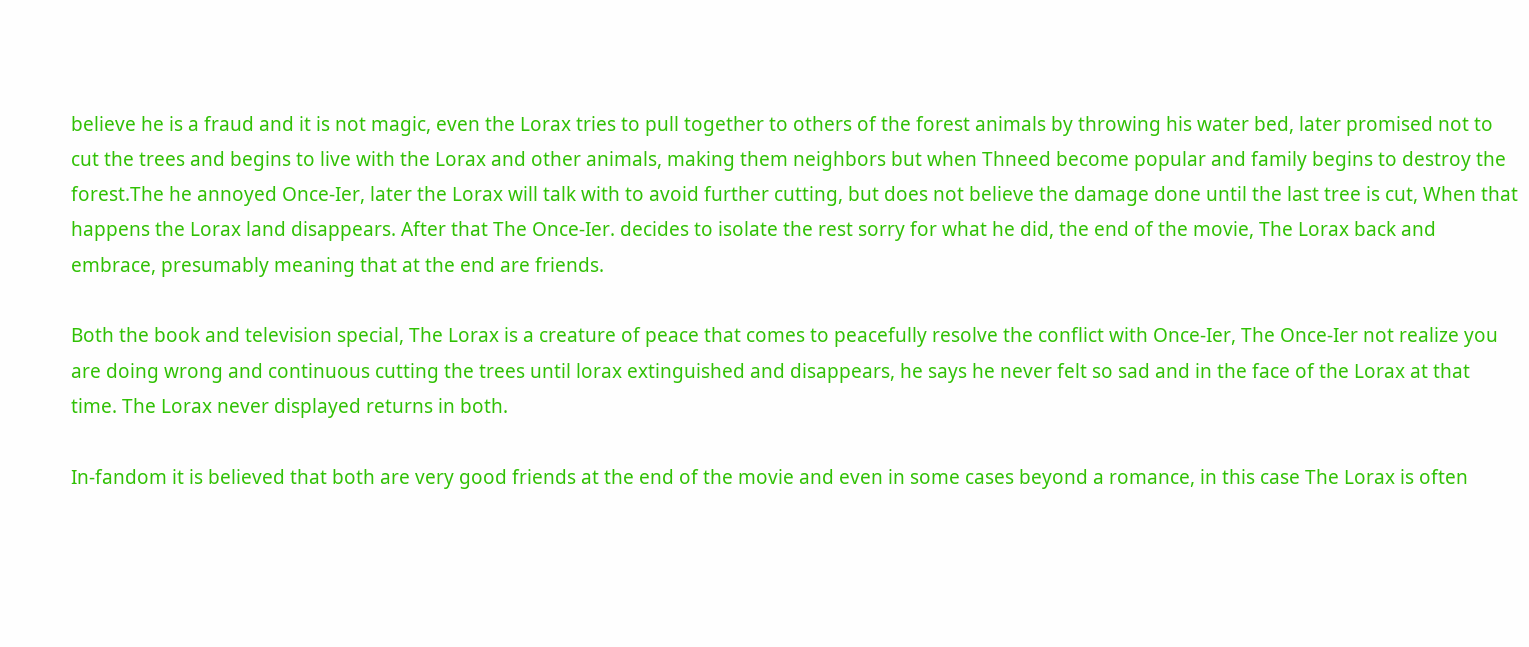believe he is a fraud and it is not magic, even the Lorax tries to pull together to others of the forest animals by throwing his water bed, later promised not to cut the trees and begins to live with the Lorax and other animals, making them neighbors but when Thneed become popular and family begins to destroy the forest.The he annoyed Once-Ier, later the Lorax will talk with to avoid further cutting, but does not believe the damage done until the last tree is cut, When that happens the Lorax land disappears. After that The Once-Ier. decides to isolate the rest sorry for what he did, the end of the movie, The Lorax back and embrace, presumably meaning that at the end are friends.

Both the book and television special, The Lorax is a creature of peace that comes to peacefully resolve the conflict with Once-Ier, The Once-Ier not realize you are doing wrong and continuous cutting the trees until lorax extinguished and disappears, he says he never felt so sad and in the face of the Lorax at that time. The Lorax never displayed returns in both.

In-fandom it is believed that both are very good friends at the end of the movie and even in some cases beyond a romance, in this case The Lorax is often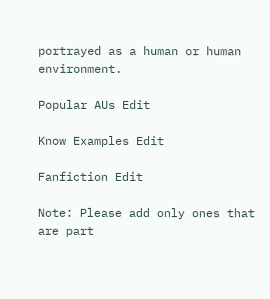portrayed as a human or human environment.

Popular AUs Edit

Know Examples Edit

Fanfiction Edit

Note: Please add only ones that are part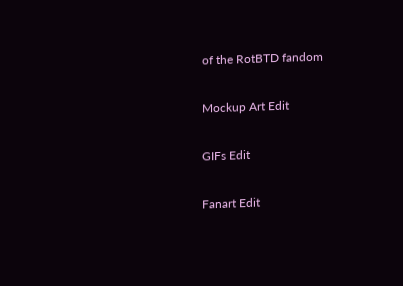of the RotBTD fandom

Mockup Art Edit

GIFs Edit

Fanart Edit